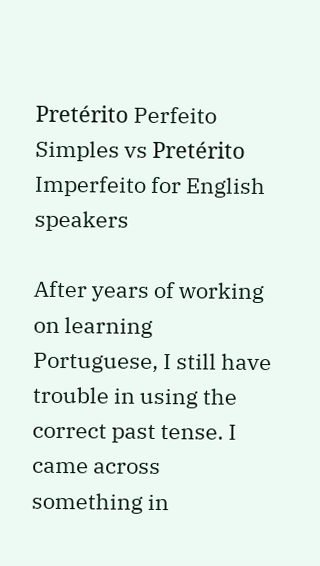Pretérito Perfeito Simples vs Pretérito Imperfeito for English speakers

After years of working on learning Portuguese, I still have trouble in using the correct past tense. I came across something in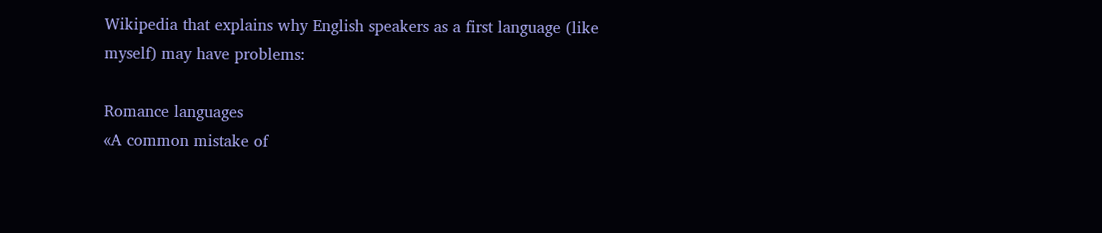Wikipedia that explains why English speakers as a first language (like myself) may have problems:

Romance languages
«A common mistake of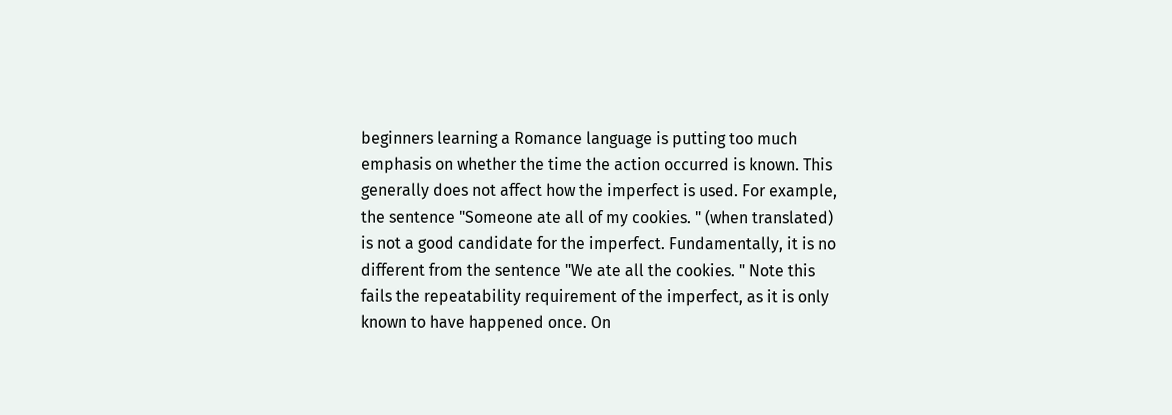beginners learning a Romance language is putting too much emphasis on whether the time the action occurred is known. This generally does not affect how the imperfect is used. For example, the sentence "Someone ate all of my cookies. " (when translated) is not a good candidate for the imperfect. Fundamentally, it is no different from the sentence "We ate all the cookies. " Note this fails the repeatability requirement of the imperfect, as it is only known to have happened once. On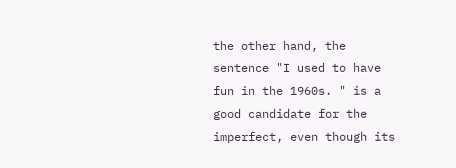the other hand, the sentence "I used to have fun in the 1960s. " is a good candidate for the imperfect, even though its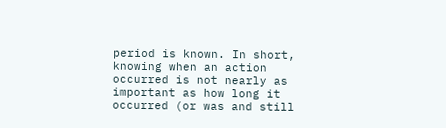period is known. In short, knowing when an action occurred is not nearly as important as how long it occurred (or was and still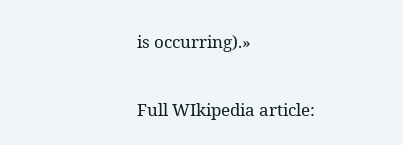is occurring).»

Full WIkipedia article: